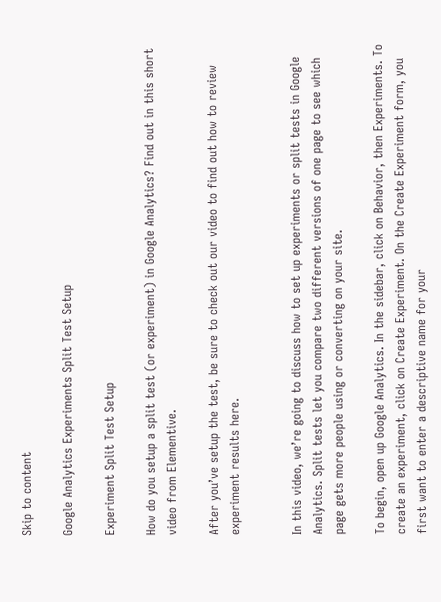Skip to content

Google Analytics Experiments Split Test Setup

Experiment Split Test Setup

How do you setup a split test (or experiment) in Google Analytics? Find out in this short video from Elementive.

After you’ve setup the test, be sure to check out our video to find out how to review experiment results here.


In this video, we’re going to discuss how to set up experiments or split tests in Google Analytics. Split tests let you compare two different versions of one page to see which page gets more people using or converting on your site.

To begin, open up Google Analytics. In the sidebar, click on Behavior, then Experiments. To create an experiment, click on Create Experiment. On the Create Experiment form, you first want to enter a descriptive name for your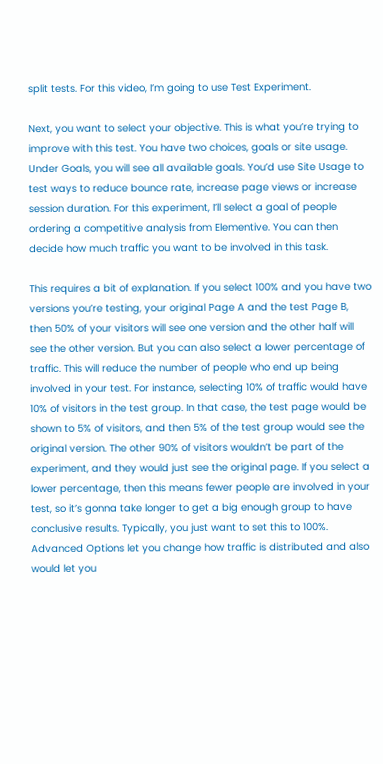split tests. For this video, I’m going to use Test Experiment.

Next, you want to select your objective. This is what you’re trying to improve with this test. You have two choices, goals or site usage. Under Goals, you will see all available goals. You’d use Site Usage to test ways to reduce bounce rate, increase page views or increase session duration. For this experiment, I’ll select a goal of people ordering a competitive analysis from Elementive. You can then decide how much traffic you want to be involved in this task.

This requires a bit of explanation. If you select 100% and you have two versions you’re testing, your original Page A and the test Page B, then 50% of your visitors will see one version and the other half will see the other version. But you can also select a lower percentage of traffic. This will reduce the number of people who end up being involved in your test. For instance, selecting 10% of traffic would have 10% of visitors in the test group. In that case, the test page would be shown to 5% of visitors, and then 5% of the test group would see the original version. The other 90% of visitors wouldn’t be part of the experiment, and they would just see the original page. If you select a lower percentage, then this means fewer people are involved in your test, so it’s gonna take longer to get a big enough group to have conclusive results. Typically, you just want to set this to 100%. Advanced Options let you change how traffic is distributed and also would let you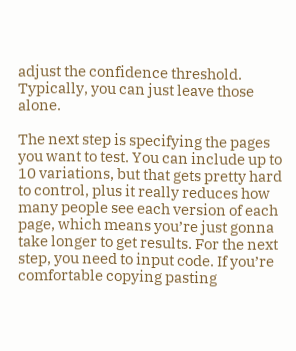adjust the confidence threshold. Typically, you can just leave those alone.

The next step is specifying the pages you want to test. You can include up to 10 variations, but that gets pretty hard to control, plus it really reduces how many people see each version of each page, which means you’re just gonna take longer to get results. For the next step, you need to input code. If you’re comfortable copying pasting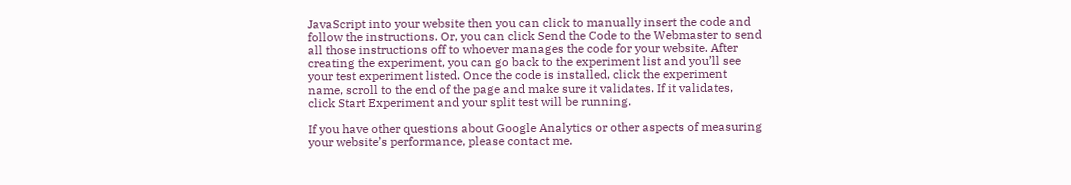JavaScript into your website then you can click to manually insert the code and follow the instructions. Or, you can click Send the Code to the Webmaster to send all those instructions off to whoever manages the code for your website. After creating the experiment, you can go back to the experiment list and you’ll see your test experiment listed. Once the code is installed, click the experiment name, scroll to the end of the page and make sure it validates. If it validates, click Start Experiment and your split test will be running.

If you have other questions about Google Analytics or other aspects of measuring your website’s performance, please contact me.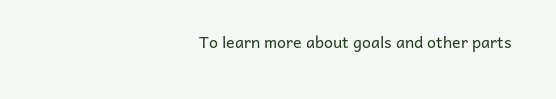To learn more about goals and other parts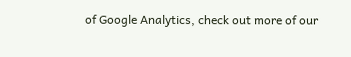of Google Analytics, check out more of our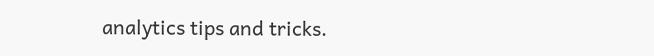analytics tips and tricks.